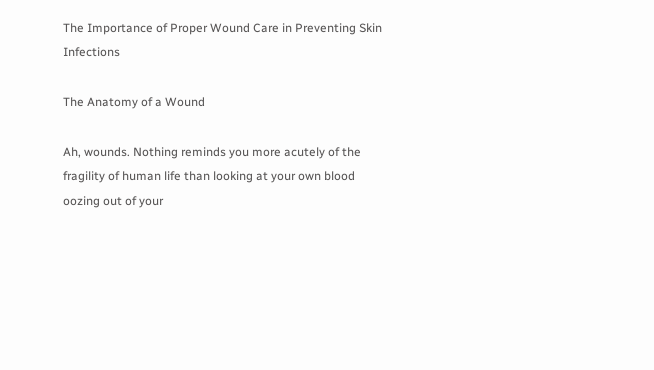The Importance of Proper Wound Care in Preventing Skin Infections

The Anatomy of a Wound

Ah, wounds. Nothing reminds you more acutely of the fragility of human life than looking at your own blood oozing out of your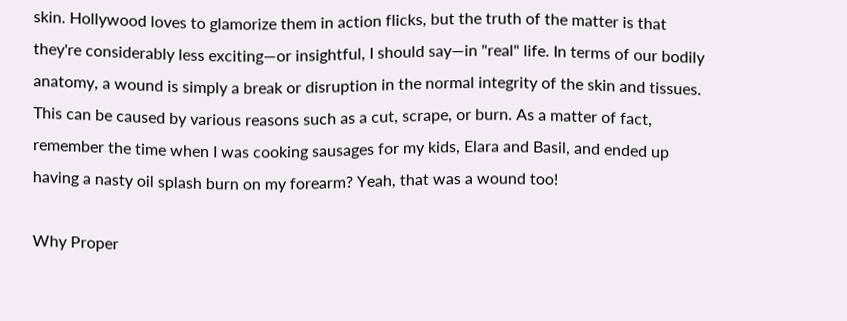skin. Hollywood loves to glamorize them in action flicks, but the truth of the matter is that they're considerably less exciting—or insightful, I should say—in "real" life. In terms of our bodily anatomy, a wound is simply a break or disruption in the normal integrity of the skin and tissues. This can be caused by various reasons such as a cut, scrape, or burn. As a matter of fact, remember the time when I was cooking sausages for my kids, Elara and Basil, and ended up having a nasty oil splash burn on my forearm? Yeah, that was a wound too!

Why Proper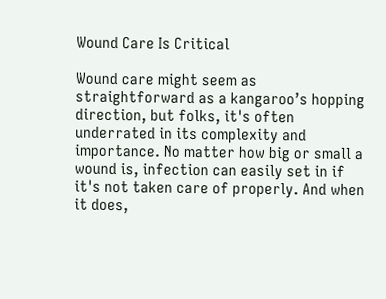Wound Care Is Critical

Wound care might seem as straightforward as a kangaroo’s hopping direction, but folks, it's often underrated in its complexity and importance. No matter how big or small a wound is, infection can easily set in if it's not taken care of properly. And when it does,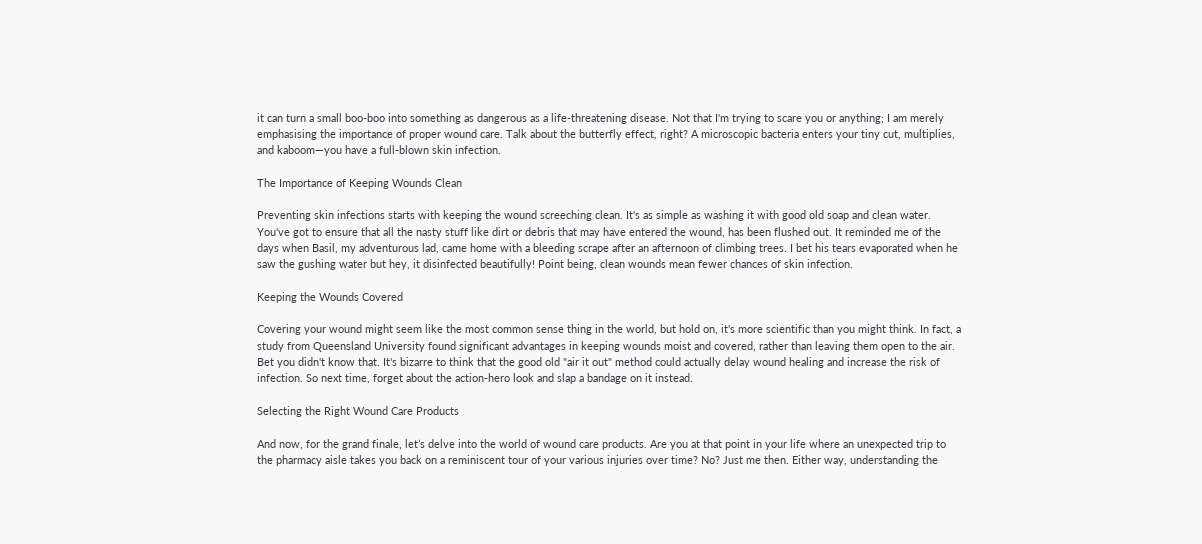it can turn a small boo-boo into something as dangerous as a life-threatening disease. Not that I'm trying to scare you or anything; I am merely emphasising the importance of proper wound care. Talk about the butterfly effect, right? A microscopic bacteria enters your tiny cut, multiplies, and kaboom—you have a full-blown skin infection.

The Importance of Keeping Wounds Clean

Preventing skin infections starts with keeping the wound screeching clean. It's as simple as washing it with good old soap and clean water. You've got to ensure that all the nasty stuff like dirt or debris that may have entered the wound, has been flushed out. It reminded me of the days when Basil, my adventurous lad, came home with a bleeding scrape after an afternoon of climbing trees. I bet his tears evaporated when he saw the gushing water but hey, it disinfected beautifully! Point being, clean wounds mean fewer chances of skin infection.

Keeping the Wounds Covered

Covering your wound might seem like the most common sense thing in the world, but hold on, it's more scientific than you might think. In fact, a study from Queensland University found significant advantages in keeping wounds moist and covered, rather than leaving them open to the air. Bet you didn't know that. It's bizarre to think that the good old "air it out" method could actually delay wound healing and increase the risk of infection. So next time, forget about the action-hero look and slap a bandage on it instead.

Selecting the Right Wound Care Products

And now, for the grand finale, let’s delve into the world of wound care products. Are you at that point in your life where an unexpected trip to the pharmacy aisle takes you back on a reminiscent tour of your various injuries over time? No? Just me then. Either way, understanding the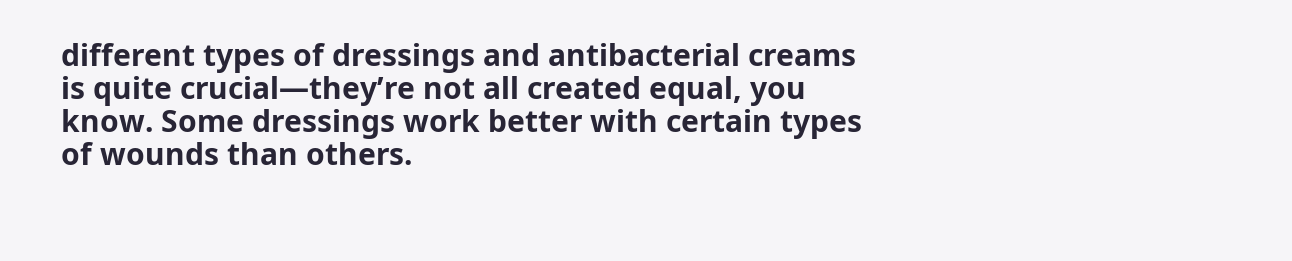different types of dressings and antibacterial creams is quite crucial—they’re not all created equal, you know. Some dressings work better with certain types of wounds than others.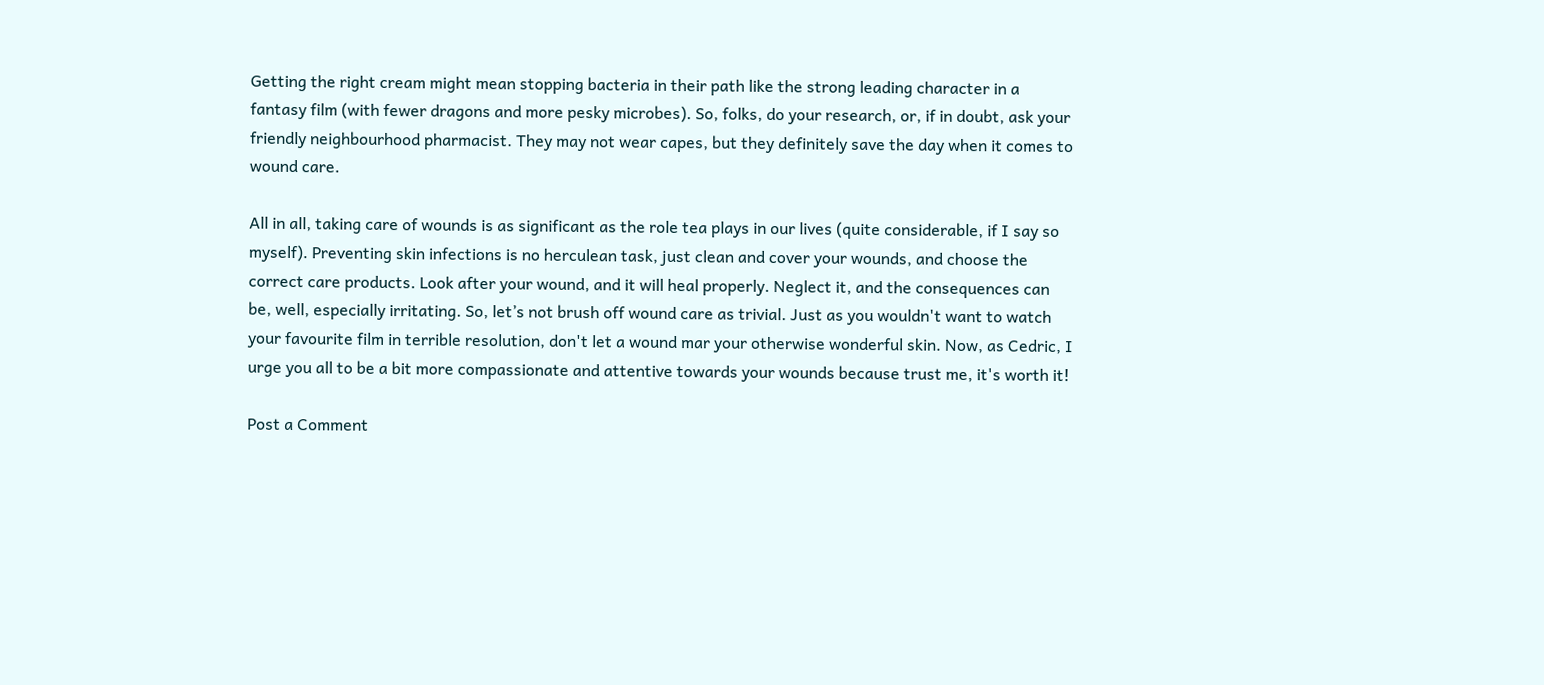Getting the right cream might mean stopping bacteria in their path like the strong leading character in a fantasy film (with fewer dragons and more pesky microbes). So, folks, do your research, or, if in doubt, ask your friendly neighbourhood pharmacist. They may not wear capes, but they definitely save the day when it comes to wound care.

All in all, taking care of wounds is as significant as the role tea plays in our lives (quite considerable, if I say so myself). Preventing skin infections is no herculean task, just clean and cover your wounds, and choose the correct care products. Look after your wound, and it will heal properly. Neglect it, and the consequences can be, well, especially irritating. So, let’s not brush off wound care as trivial. Just as you wouldn't want to watch your favourite film in terrible resolution, don't let a wound mar your otherwise wonderful skin. Now, as Cedric, I urge you all to be a bit more compassionate and attentive towards your wounds because trust me, it's worth it!

Post a Comment